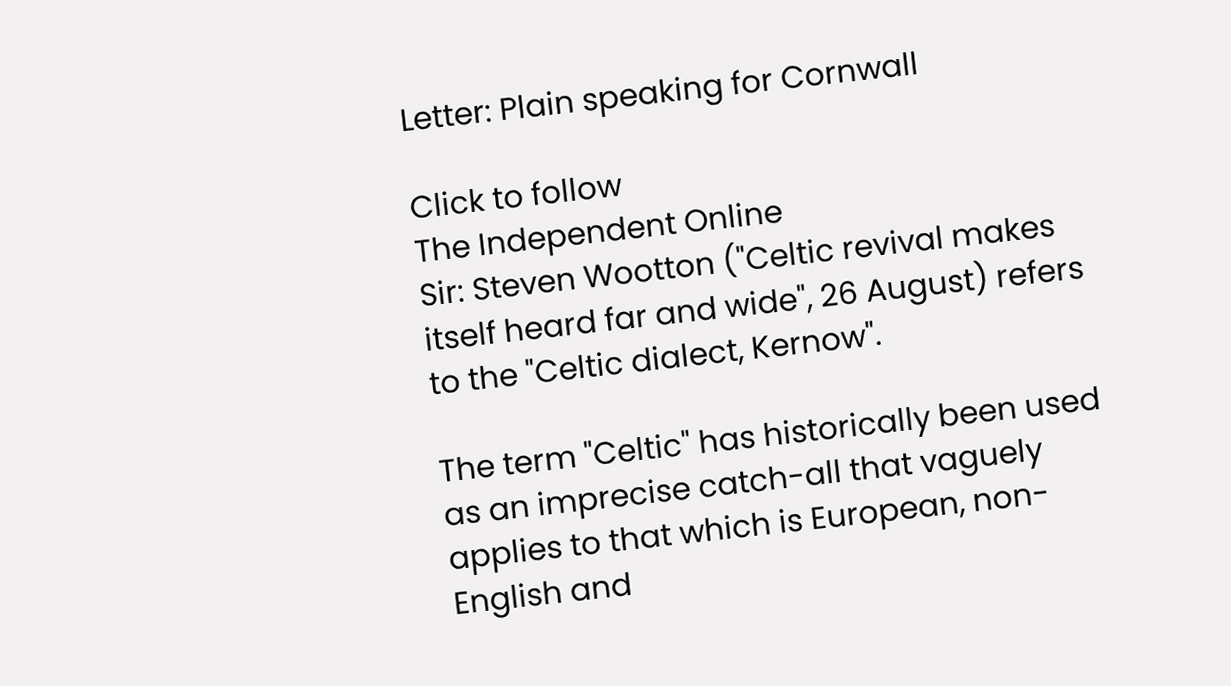Letter: Plain speaking for Cornwall

Click to follow
The Independent Online
Sir: Steven Wootton ("Celtic revival makes itself heard far and wide", 26 August) refers to the "Celtic dialect, Kernow".

The term "Celtic" has historically been used as an imprecise catch-all that vaguely applies to that which is European, non-English and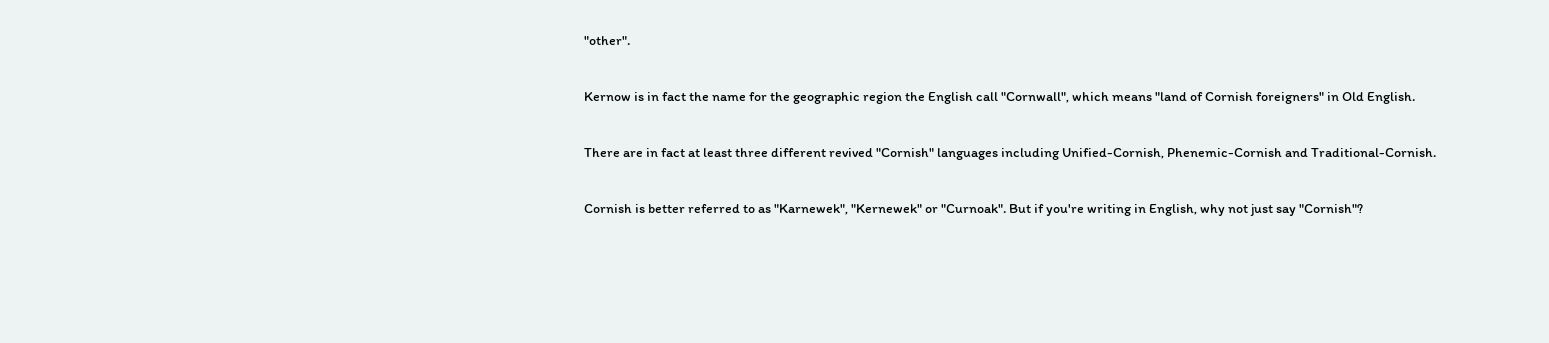"other".

Kernow is in fact the name for the geographic region the English call "Cornwall", which means "land of Cornish foreigners" in Old English.

There are in fact at least three different revived "Cornish" languages including Unified-Cornish, Phenemic-Cornish and Traditional-Cornish.

Cornish is better referred to as "Karnewek", "Kernewek" or "Curnoak". But if you're writing in English, why not just say "Cornish"?